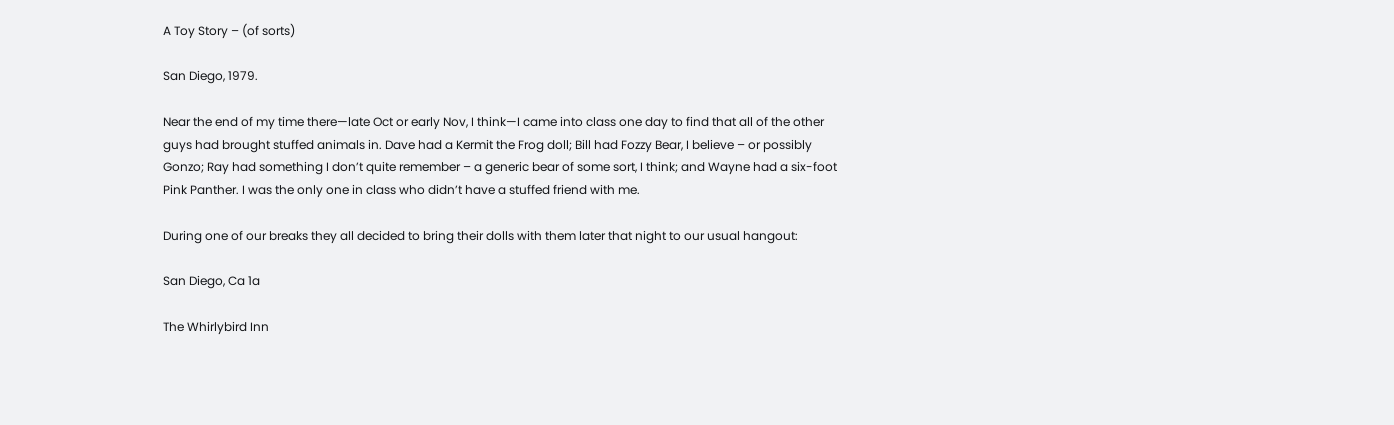A Toy Story – (of sorts)

San Diego, 1979.

Near the end of my time there—late Oct or early Nov, I think—I came into class one day to find that all of the other guys had brought stuffed animals in. Dave had a Kermit the Frog doll; Bill had Fozzy Bear, I believe – or possibly Gonzo; Ray had something I don’t quite remember – a generic bear of some sort, I think; and Wayne had a six-foot Pink Panther. I was the only one in class who didn’t have a stuffed friend with me.

During one of our breaks they all decided to bring their dolls with them later that night to our usual hangout:

San Diego, Ca 1a

The Whirlybird Inn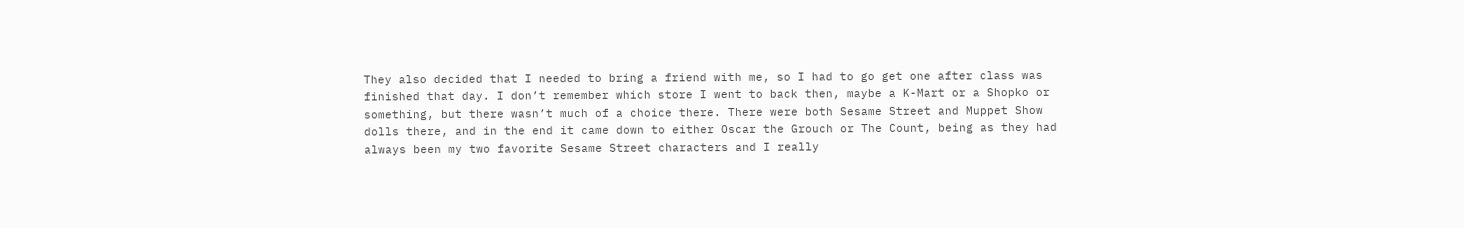They also decided that I needed to bring a friend with me, so I had to go get one after class was finished that day. I don’t remember which store I went to back then, maybe a K-Mart or a Shopko or something, but there wasn’t much of a choice there. There were both Sesame Street and Muppet Show dolls there, and in the end it came down to either Oscar the Grouch or The Count, being as they had always been my two favorite Sesame Street characters and I really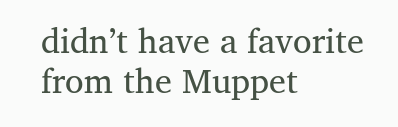didn’t have a favorite from the Muppet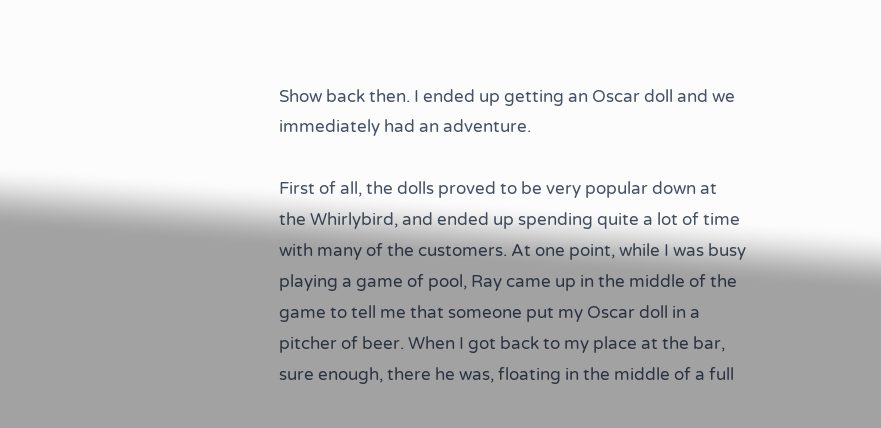Show back then. I ended up getting an Oscar doll and we immediately had an adventure.

First of all, the dolls proved to be very popular down at the Whirlybird, and ended up spending quite a lot of time with many of the customers. At one point, while I was busy playing a game of pool, Ray came up in the middle of the game to tell me that someone put my Oscar doll in a pitcher of beer. When I got back to my place at the bar, sure enough, there he was, floating in the middle of a full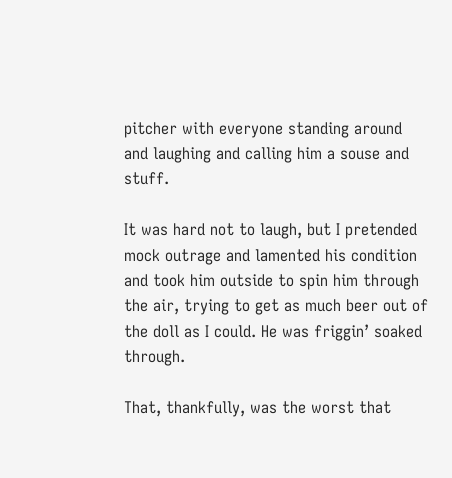pitcher with everyone standing around and laughing and calling him a souse and stuff.

It was hard not to laugh, but I pretended mock outrage and lamented his condition and took him outside to spin him through the air, trying to get as much beer out of the doll as I could. He was friggin’ soaked through.

That, thankfully, was the worst that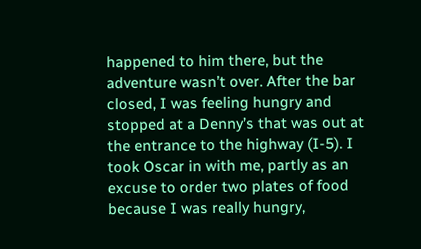happened to him there, but the adventure wasn’t over. After the bar closed, I was feeling hungry and stopped at a Denny’s that was out at the entrance to the highway (I-5). I took Oscar in with me, partly as an excuse to order two plates of food because I was really hungry,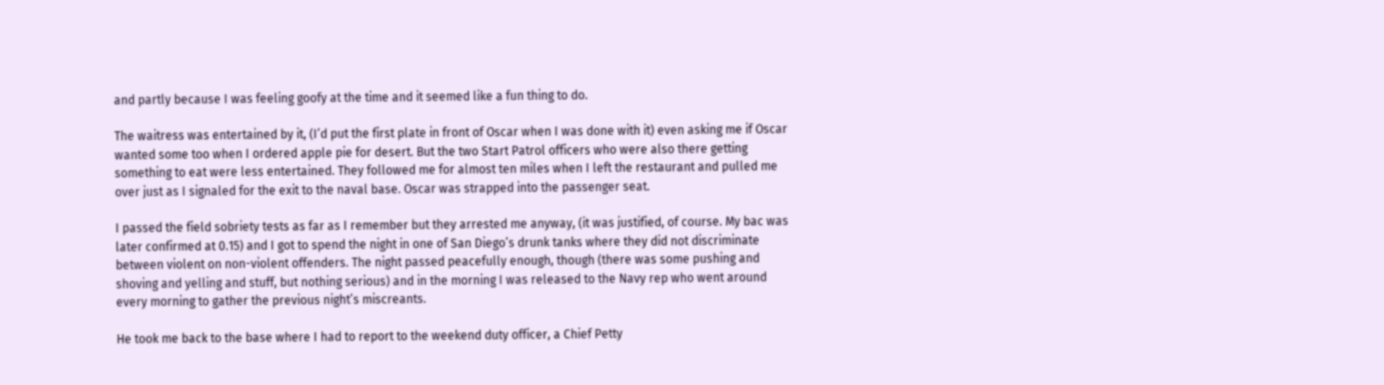and partly because I was feeling goofy at the time and it seemed like a fun thing to do.

The waitress was entertained by it, (I’d put the first plate in front of Oscar when I was done with it) even asking me if Oscar wanted some too when I ordered apple pie for desert. But the two Start Patrol officers who were also there getting something to eat were less entertained. They followed me for almost ten miles when I left the restaurant and pulled me over just as I signaled for the exit to the naval base. Oscar was strapped into the passenger seat.

I passed the field sobriety tests as far as I remember but they arrested me anyway, (it was justified, of course. My bac was later confirmed at 0.15) and I got to spend the night in one of San Diego’s drunk tanks where they did not discriminate between violent on non-violent offenders. The night passed peacefully enough, though (there was some pushing and shoving and yelling and stuff, but nothing serious) and in the morning I was released to the Navy rep who went around every morning to gather the previous night’s miscreants.

He took me back to the base where I had to report to the weekend duty officer, a Chief Petty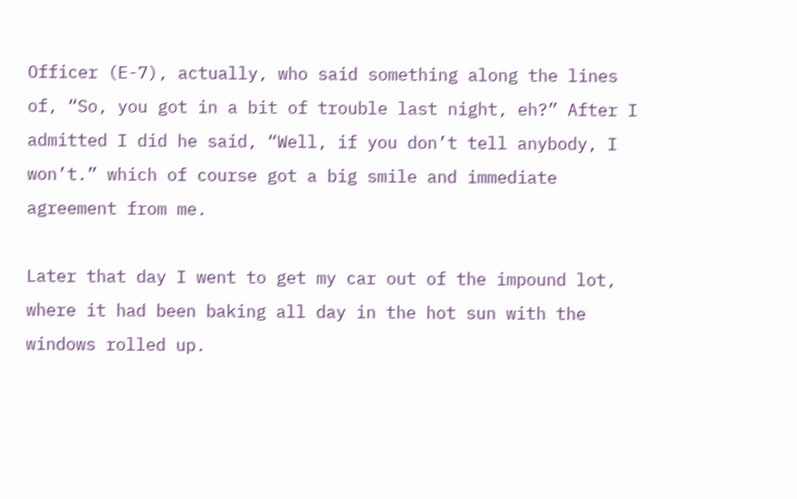Officer (E-7), actually, who said something along the lines of, “So, you got in a bit of trouble last night, eh?” After I admitted I did he said, “Well, if you don’t tell anybody, I won’t.” which of course got a big smile and immediate agreement from me.

Later that day I went to get my car out of the impound lot, where it had been baking all day in the hot sun with the windows rolled up.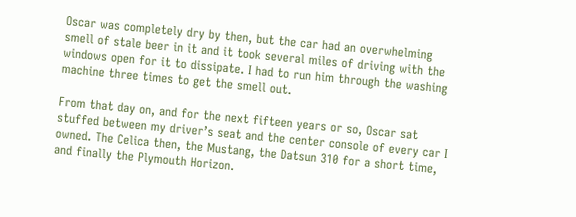Oscar was completely dry by then, but the car had an overwhelming smell of stale beer in it and it took several miles of driving with the windows open for it to dissipate. I had to run him through the washing machine three times to get the smell out.

From that day on, and for the next fifteen years or so, Oscar sat stuffed between my driver’s seat and the center console of every car I owned. The Celica then, the Mustang, the Datsun 310 for a short time, and finally the Plymouth Horizon.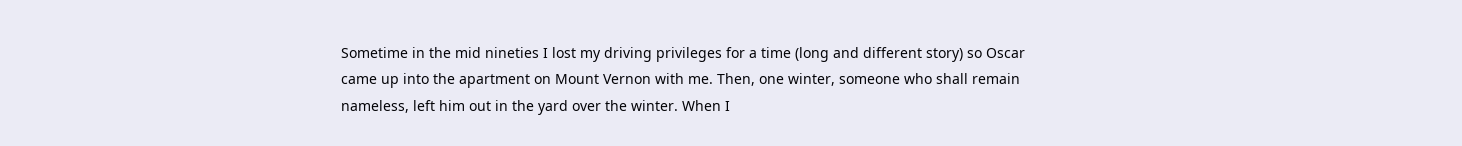Sometime in the mid nineties I lost my driving privileges for a time (long and different story) so Oscar came up into the apartment on Mount Vernon with me. Then, one winter, someone who shall remain nameless, left him out in the yard over the winter. When I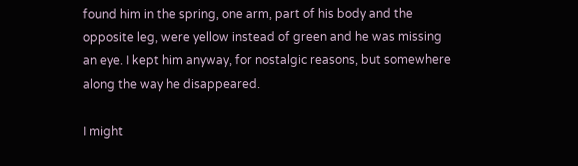found him in the spring, one arm, part of his body and the opposite leg, were yellow instead of green and he was missing an eye. I kept him anyway, for nostalgic reasons, but somewhere along the way he disappeared.

I might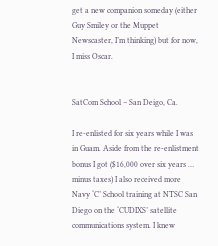get a new companion someday (either Guy Smiley or the Muppet Newscaster, I’m thinking) but for now, I miss Oscar.


SatCom School – San Deigo, Ca.

I re-enlisted for six years while I was in Guam. Aside from the re-enlistment bonus I got ($16,000 over six years … minus taxes) I also received more Navy ‘C’ School training at NTSC San Diego on the ‘CUDIXS’ satellite communications system. I knew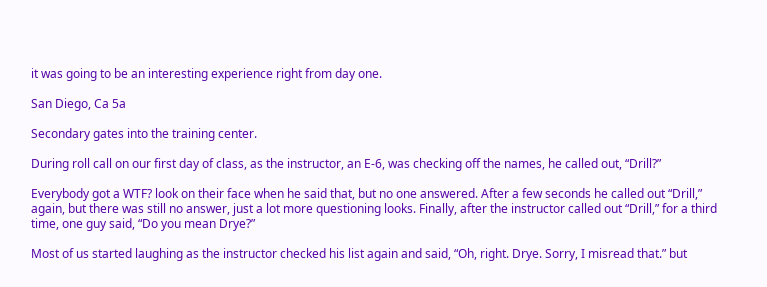it was going to be an interesting experience right from day one.

San Diego, Ca 5a

Secondary gates into the training center.

During roll call on our first day of class, as the instructor, an E-6, was checking off the names, he called out, “Drill?”

Everybody got a WTF? look on their face when he said that, but no one answered. After a few seconds he called out “Drill,” again, but there was still no answer, just a lot more questioning looks. Finally, after the instructor called out “Drill,” for a third time, one guy said, “Do you mean Drye?”

Most of us started laughing as the instructor checked his list again and said, “Oh, right. Drye. Sorry, I misread that.” but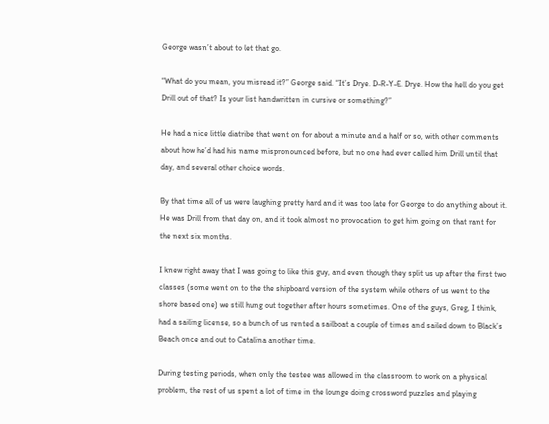George wasn’t about to let that go.

“What do you mean, you misread it?” George said. “It’s Drye. D-R-Y-E. Drye. How the hell do you get Drill out of that? Is your list handwritten in cursive or something?”

He had a nice little diatribe that went on for about a minute and a half or so, with other comments about how he’d had his name mispronounced before, but no one had ever called him Drill until that day, and several other choice words.

By that time all of us were laughing pretty hard and it was too late for George to do anything about it. He was Drill from that day on, and it took almost no provocation to get him going on that rant for the next six months.

I knew right away that I was going to like this guy, and even though they split us up after the first two classes (some went on to the the shipboard version of the system while others of us went to the shore based one) we still hung out together after hours sometimes. One of the guys, Greg, I think, had a sailing license, so a bunch of us rented a sailboat a couple of times and sailed down to Black’s Beach once and out to Catalina another time.

During testing periods, when only the testee was allowed in the classroom to work on a physical problem, the rest of us spent a lot of time in the lounge doing crossword puzzles and playing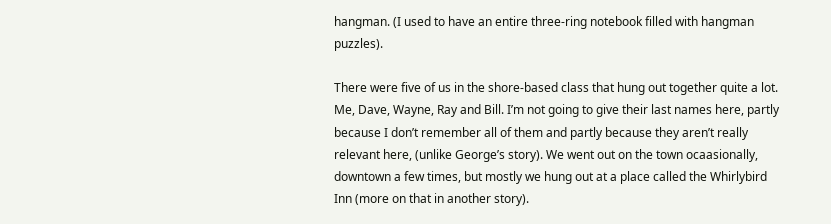hangman. (I used to have an entire three-ring notebook filled with hangman puzzles).

There were five of us in the shore-based class that hung out together quite a lot. Me, Dave, Wayne, Ray and Bill. I’m not going to give their last names here, partly because I don’t remember all of them and partly because they aren’t really relevant here, (unlike George’s story). We went out on the town ocaasionally, downtown a few times, but mostly we hung out at a place called the Whirlybird Inn (more on that in another story).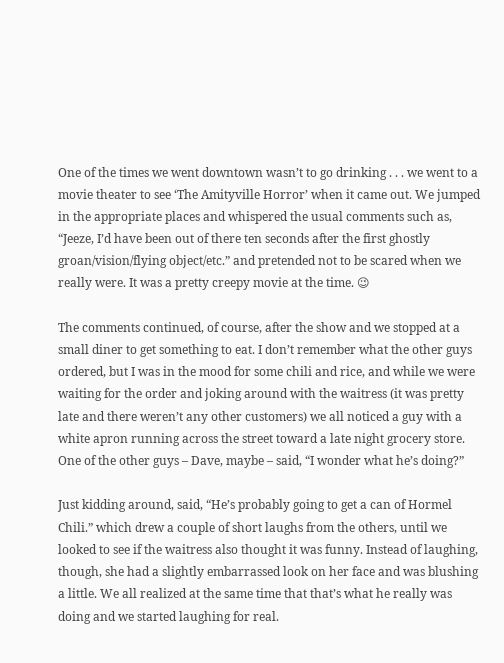One of the times we went downtown wasn’t to go drinking . . . we went to a movie theater to see ‘The Amityville Horror’ when it came out. We jumped in the appropriate places and whispered the usual comments such as, “Jeeze, I’d have been out of there ten seconds after the first ghostly groan/vision/flying object/etc.” and pretended not to be scared when we really were. It was a pretty creepy movie at the time. 😉

The comments continued, of course, after the show and we stopped at a small diner to get something to eat. I don’t remember what the other guys ordered, but I was in the mood for some chili and rice, and while we were waiting for the order and joking around with the waitress (it was pretty late and there weren’t any other customers) we all noticed a guy with a white apron running across the street toward a late night grocery store. One of the other guys – Dave, maybe – said, “I wonder what he’s doing?”

Just kidding around, said, “He’s probably going to get a can of Hormel Chili.” which drew a couple of short laughs from the others, until we looked to see if the waitress also thought it was funny. Instead of laughing, though, she had a slightly embarrassed look on her face and was blushing a little. We all realized at the same time that that’s what he really was doing and we started laughing for real.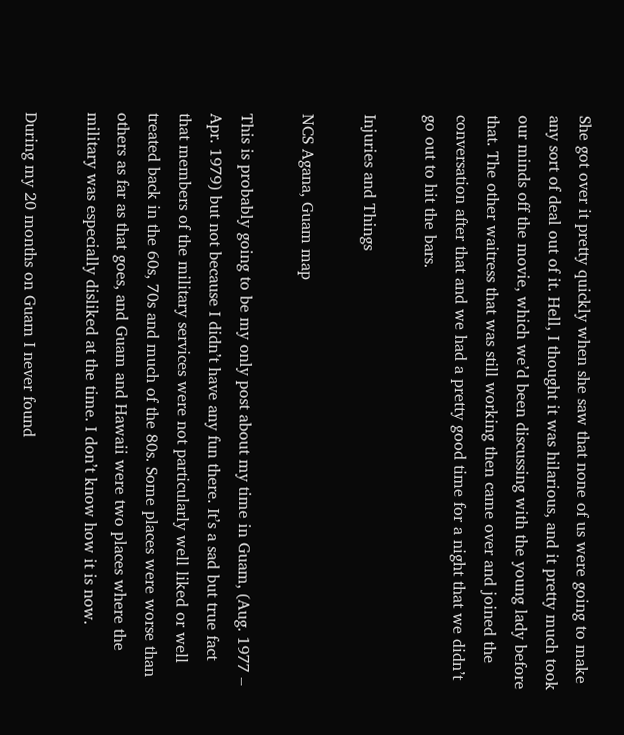She got over it pretty quickly when she saw that none of us were going to make any sort of deal out of it. Hell, I thought it was hilarious, and it pretty much took our minds off the movie, which we’d been discussing with the young lady before that. The other waitress that was still working then came over and joined the conversation after that and we had a pretty good time for a night that we didn’t go out to hit the bars.

Injuries and Things

NCS Agana, Guam map

This is probably going to be my only post about my time in Guam, (Aug. 1977 – Apr. 1979) but not because I didn’t have any fun there. It’s a sad but true fact that members of the military services were not particularly well liked or well treated back in the 60s, 70s and much of the 80s. Some places were worse than others as far as that goes, and Guam and Hawaii were two places where the military was especially disliked at the time. I don’t know how it is now.

During my 20 months on Guam I never found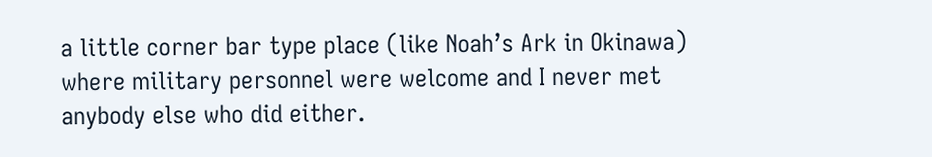a little corner bar type place (like Noah’s Ark in Okinawa) where military personnel were welcome and I never met anybody else who did either.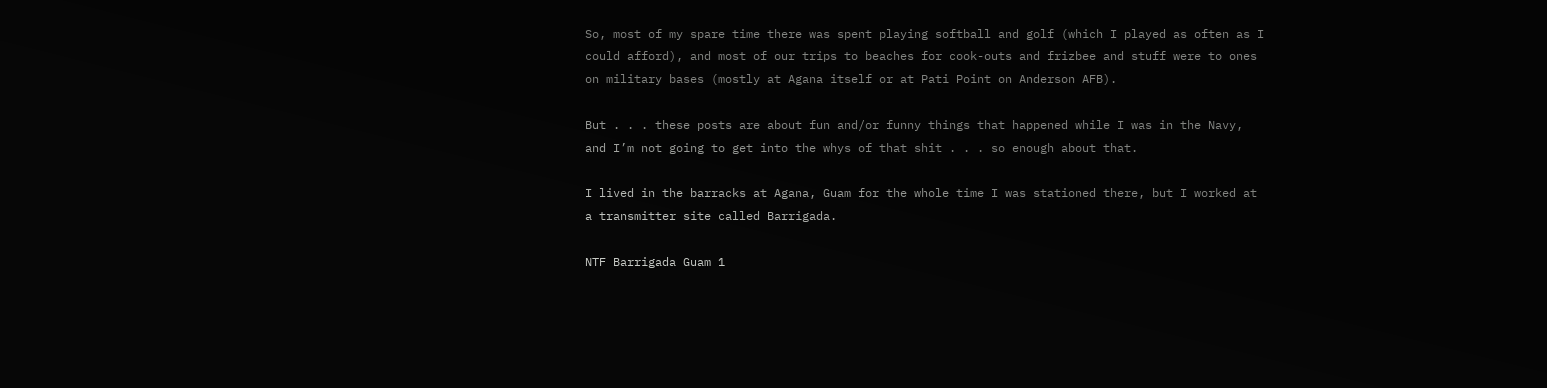So, most of my spare time there was spent playing softball and golf (which I played as often as I could afford), and most of our trips to beaches for cook-outs and frizbee and stuff were to ones on military bases (mostly at Agana itself or at Pati Point on Anderson AFB).

But . . . these posts are about fun and/or funny things that happened while I was in the Navy, and I’m not going to get into the whys of that shit . . . so enough about that.

I lived in the barracks at Agana, Guam for the whole time I was stationed there, but I worked at a transmitter site called Barrigada.

NTF Barrigada Guam 1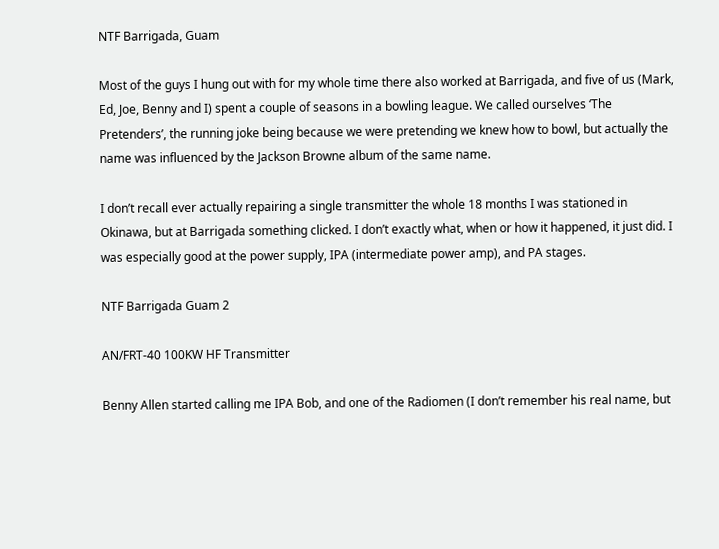NTF Barrigada, Guam

Most of the guys I hung out with for my whole time there also worked at Barrigada, and five of us (Mark, Ed, Joe, Benny and I) spent a couple of seasons in a bowling league. We called ourselves ‘The Pretenders’, the running joke being because we were pretending we knew how to bowl, but actually the name was influenced by the Jackson Browne album of the same name.

I don’t recall ever actually repairing a single transmitter the whole 18 months I was stationed in Okinawa, but at Barrigada something clicked. I don’t exactly what, when or how it happened, it just did. I was especially good at the power supply, IPA (intermediate power amp), and PA stages.

NTF Barrigada Guam 2

AN/FRT-40 100KW HF Transmitter

Benny Allen started calling me IPA Bob, and one of the Radiomen (I don’t remember his real name, but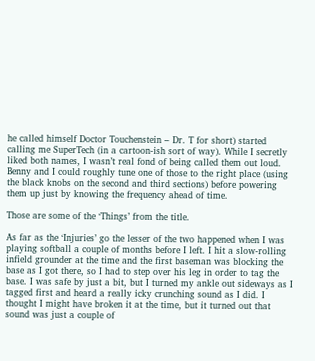he called himself Doctor Touchenstein – Dr. T for short) started calling me SuperTech (in a cartoon-ish sort of way). While I secretly liked both names, I wasn’t real fond of being called them out loud. Benny and I could roughly tune one of those to the right place (using the black knobs on the second and third sections) before powering them up just by knowing the frequency ahead of time.

Those are some of the ‘Things’ from the title.

As far as the ‘Injuries’ go the lesser of the two happened when I was playing softball a couple of months before I left. I hit a slow-rolling infield grounder at the time and the first baseman was blocking the base as I got there, so I had to step over his leg in order to tag the base. I was safe by just a bit, but I turned my ankle out sideways as I tagged first and heard a really icky crunching sound as I did. I thought I might have broken it at the time, but it turned out that sound was just a couple of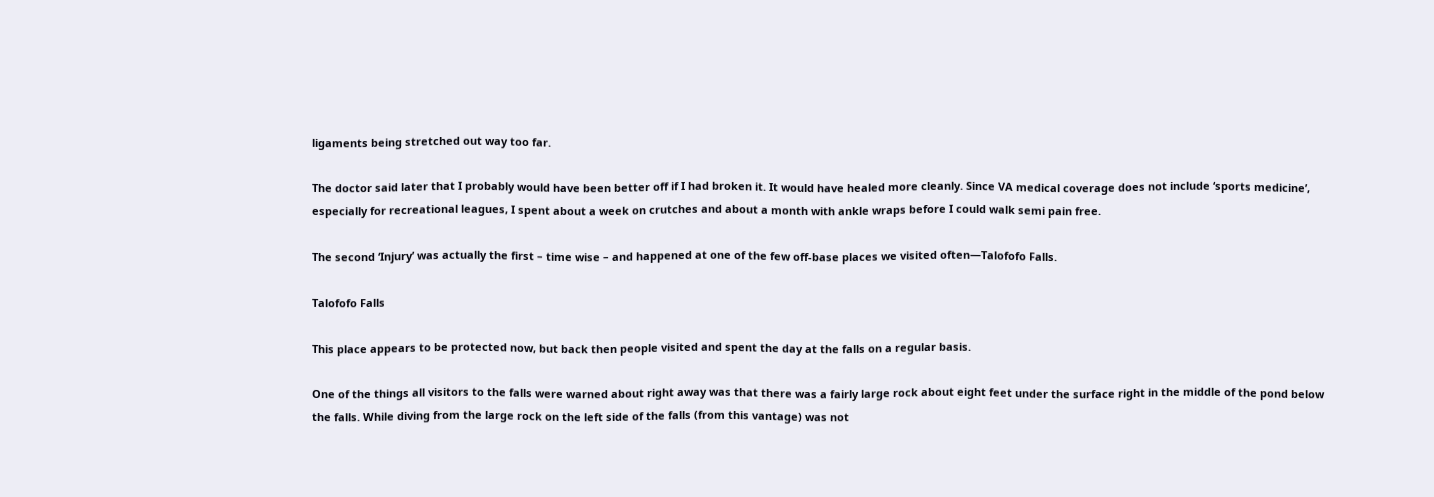ligaments being stretched out way too far.

The doctor said later that I probably would have been better off if I had broken it. It would have healed more cleanly. Since VA medical coverage does not include ‘sports medicine’, especially for recreational leagues, I spent about a week on crutches and about a month with ankle wraps before I could walk semi pain free.

The second ‘Injury’ was actually the first – time wise – and happened at one of the few off-base places we visited often—Talofofo Falls.

Talofofo Falls

This place appears to be protected now, but back then people visited and spent the day at the falls on a regular basis.

One of the things all visitors to the falls were warned about right away was that there was a fairly large rock about eight feet under the surface right in the middle of the pond below the falls. While diving from the large rock on the left side of the falls (from this vantage) was not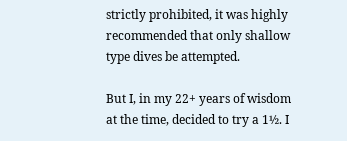strictly prohibited, it was highly recommended that only shallow type dives be attempted.

But I, in my 22+ years of wisdom at the time, decided to try a 1½. I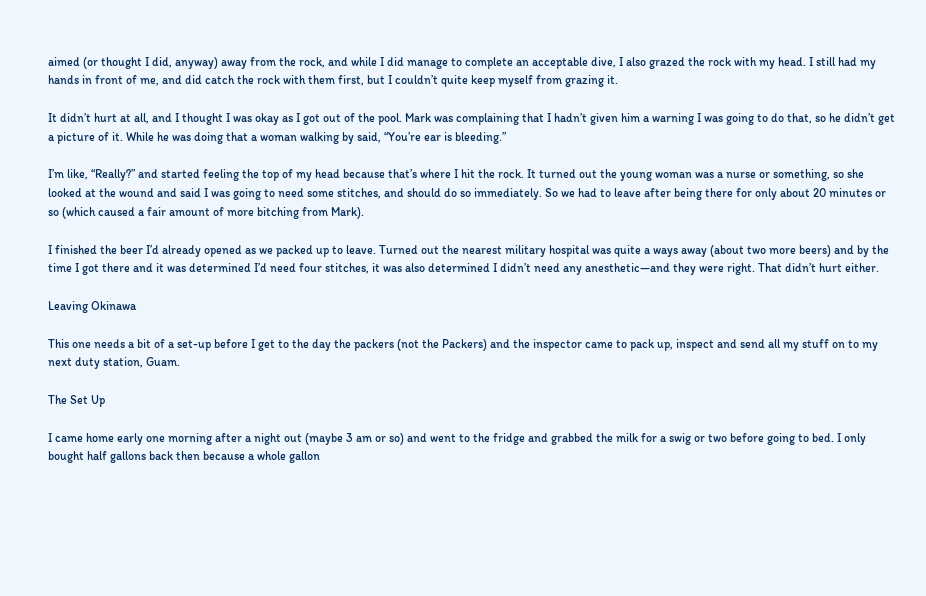aimed (or thought I did, anyway) away from the rock, and while I did manage to complete an acceptable dive, I also grazed the rock with my head. I still had my hands in front of me, and did catch the rock with them first, but I couldn’t quite keep myself from grazing it.

It didn’t hurt at all, and I thought I was okay as I got out of the pool. Mark was complaining that I hadn’t given him a warning I was going to do that, so he didn’t get a picture of it. While he was doing that a woman walking by said, “You’re ear is bleeding.”

I’m like, “Really?” and started feeling the top of my head because that’s where I hit the rock. It turned out the young woman was a nurse or something, so she looked at the wound and said I was going to need some stitches, and should do so immediately. So we had to leave after being there for only about 20 minutes or so (which caused a fair amount of more bitching from Mark).

I finished the beer I’d already opened as we packed up to leave. Turned out the nearest military hospital was quite a ways away (about two more beers) and by the time I got there and it was determined I’d need four stitches, it was also determined I didn’t need any anesthetic—and they were right. That didn’t hurt either.

Leaving Okinawa

This one needs a bit of a set-up before I get to the day the packers (not the Packers) and the inspector came to pack up, inspect and send all my stuff on to my next duty station, Guam.

The Set Up

I came home early one morning after a night out (maybe 3 am or so) and went to the fridge and grabbed the milk for a swig or two before going to bed. I only bought half gallons back then because a whole gallon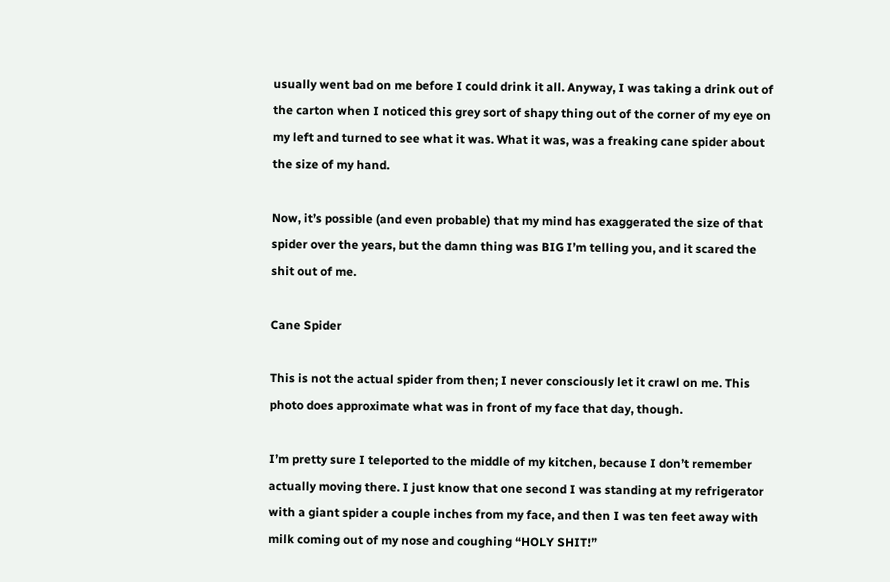usually went bad on me before I could drink it all. Anyway, I was taking a drink out of the carton when I noticed this grey sort of shapy thing out of the corner of my eye on my left and turned to see what it was. What it was, was a freaking cane spider about the size of my hand.

Now, it’s possible (and even probable) that my mind has exaggerated the size of that spider over the years, but the damn thing was BIG I’m telling you, and it scared the shit out of me.

Cane Spider

This is not the actual spider from then; I never consciously let it crawl on me. This photo does approximate what was in front of my face that day, though.

I’m pretty sure I teleported to the middle of my kitchen, because I don’t remember actually moving there. I just know that one second I was standing at my refrigerator with a giant spider a couple inches from my face, and then I was ten feet away with milk coming out of my nose and coughing “HOLY SHIT!”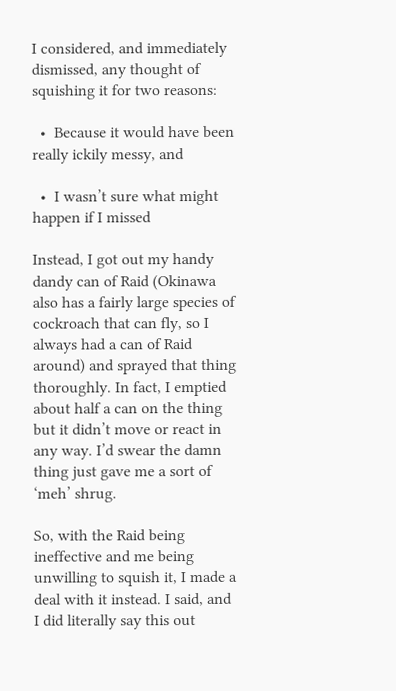I considered, and immediately dismissed, any thought of squishing it for two reasons:

  •  Because it would have been really ickily messy, and

  •  I wasn’t sure what might happen if I missed

Instead, I got out my handy dandy can of Raid (Okinawa also has a fairly large species of cockroach that can fly, so I always had a can of Raid around) and sprayed that thing thoroughly. In fact, I emptied about half a can on the thing but it didn’t move or react in any way. I’d swear the damn thing just gave me a sort of ‘meh’ shrug.

So, with the Raid being ineffective and me being unwilling to squish it, I made a deal with it instead. I said, and I did literally say this out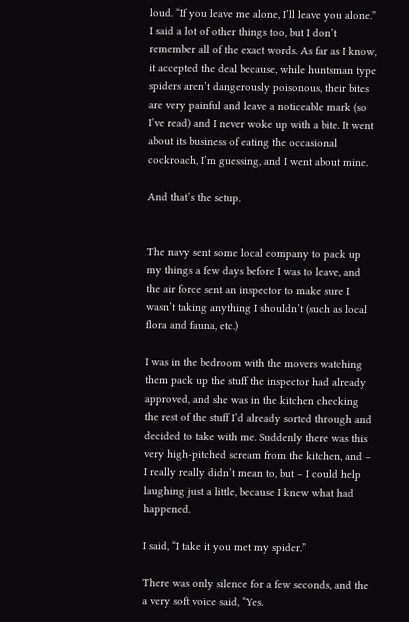loud. “If you leave me alone, I’ll leave you alone.” I said a lot of other things too, but I don’t remember all of the exact words. As far as I know, it accepted the deal because, while huntsman type spiders aren’t dangerously poisonous, their bites are very painful and leave a noticeable mark (so I’ve read) and I never woke up with a bite. It went about its business of eating the occasional cockroach, I’m guessing, and I went about mine.

And that’s the setup.


The navy sent some local company to pack up my things a few days before I was to leave, and the air force sent an inspector to make sure I wasn’t taking anything I shouldn’t (such as local flora and fauna, etc.)

I was in the bedroom with the movers watching them pack up the stuff the inspector had already approved, and she was in the kitchen checking the rest of the stuff I’d already sorted through and decided to take with me. Suddenly there was this very high-pitched scream from the kitchen, and – I really really didn’t mean to, but – I could help laughing just a little, because I knew what had happened.

I said, “I take it you met my spider.”

There was only silence for a few seconds, and the a very soft voice said, “Yes.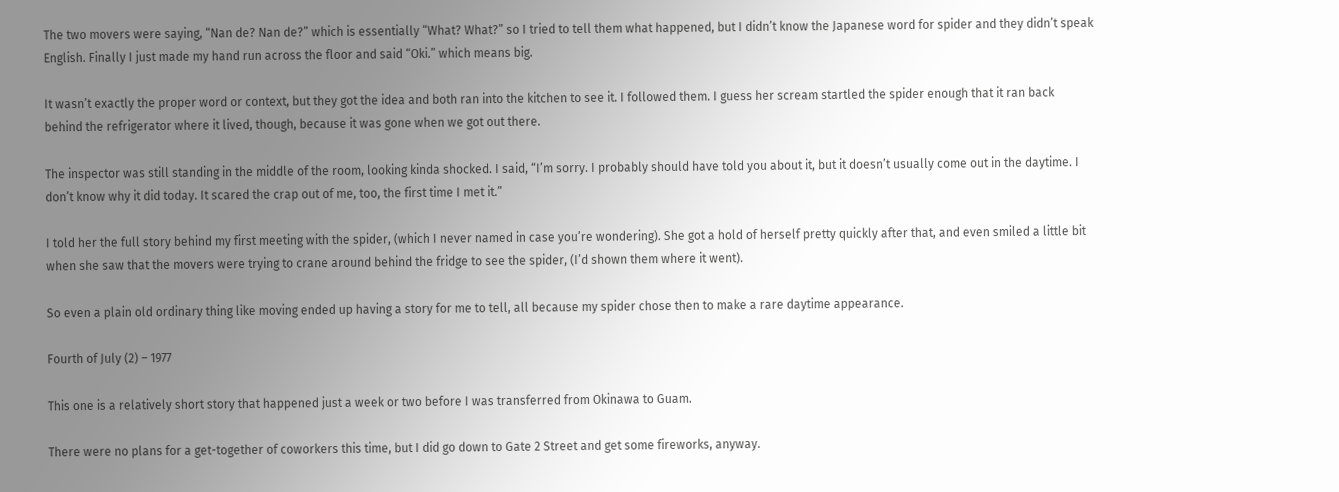The two movers were saying, “Nan de? Nan de?” which is essentially “What? What?” so I tried to tell them what happened, but I didn’t know the Japanese word for spider and they didn’t speak English. Finally I just made my hand run across the floor and said “Oki.” which means big.

It wasn’t exactly the proper word or context, but they got the idea and both ran into the kitchen to see it. I followed them. I guess her scream startled the spider enough that it ran back behind the refrigerator where it lived, though, because it was gone when we got out there.

The inspector was still standing in the middle of the room, looking kinda shocked. I said, “I’m sorry. I probably should have told you about it, but it doesn’t usually come out in the daytime. I don’t know why it did today. It scared the crap out of me, too, the first time I met it.”

I told her the full story behind my first meeting with the spider, (which I never named in case you’re wondering). She got a hold of herself pretty quickly after that, and even smiled a little bit when she saw that the movers were trying to crane around behind the fridge to see the spider, (I’d shown them where it went).

So even a plain old ordinary thing like moving ended up having a story for me to tell, all because my spider chose then to make a rare daytime appearance.

Fourth of July (2) – 1977

This one is a relatively short story that happened just a week or two before I was transferred from Okinawa to Guam.

There were no plans for a get-together of coworkers this time, but I did go down to Gate 2 Street and get some fireworks, anyway.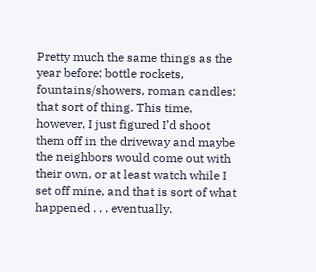Pretty much the same things as the year before: bottle rockets, fountains/showers, roman candles: that sort of thing. This time, however, I just figured I’d shoot them off in the driveway and maybe the neighbors would come out with their own, or at least watch while I set off mine, and that is sort of what happened . . . eventually.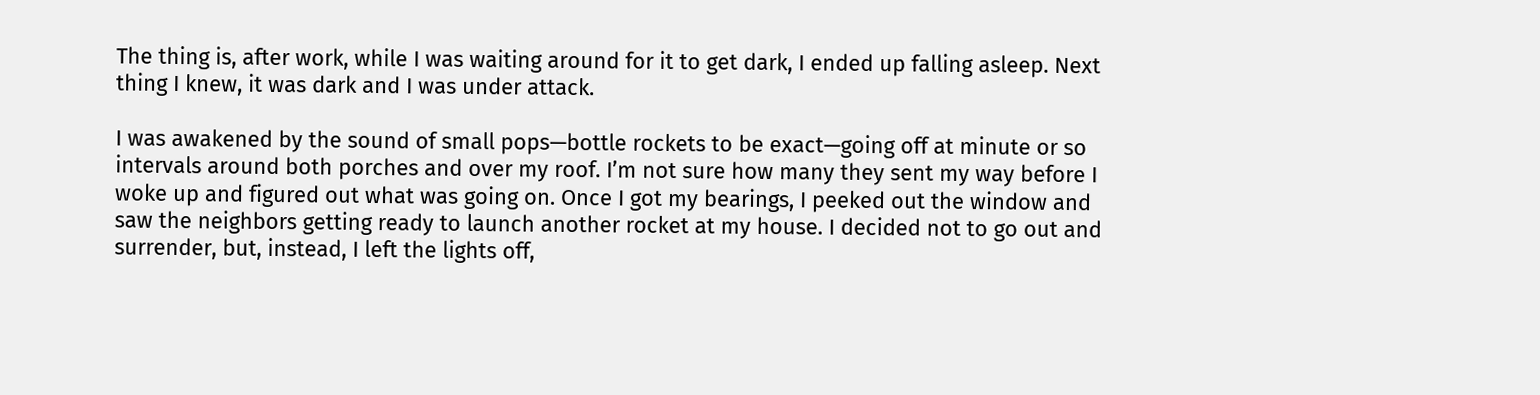The thing is, after work, while I was waiting around for it to get dark, I ended up falling asleep. Next thing I knew, it was dark and I was under attack.

I was awakened by the sound of small pops—bottle rockets to be exact—going off at minute or so intervals around both porches and over my roof. I’m not sure how many they sent my way before I woke up and figured out what was going on. Once I got my bearings, I peeked out the window and saw the neighbors getting ready to launch another rocket at my house. I decided not to go out and surrender, but, instead, I left the lights off,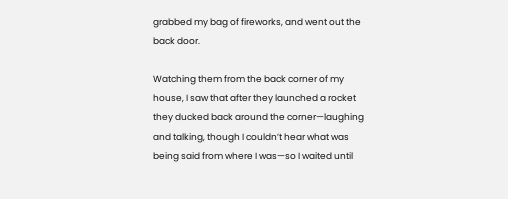grabbed my bag of fireworks, and went out the back door.

Watching them from the back corner of my house, I saw that after they launched a rocket they ducked back around the corner—laughing and talking, though I couldn’t hear what was being said from where I was—so I waited until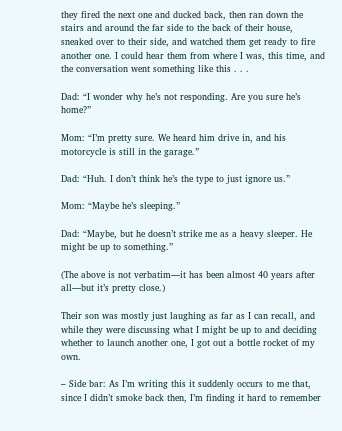they fired the next one and ducked back, then ran down the stairs and around the far side to the back of their house, sneaked over to their side, and watched them get ready to fire another one. I could hear them from where I was, this time, and the conversation went something like this . . .

Dad: “I wonder why he’s not responding. Are you sure he’s home?”

Mom: “I’m pretty sure. We heard him drive in, and his motorcycle is still in the garage.”

Dad: “Huh. I don’t think he’s the type to just ignore us.”

Mom: “Maybe he’s sleeping.”

Dad: “Maybe, but he doesn’t strike me as a heavy sleeper. He might be up to something.”

(The above is not verbatim—it has been almost 40 years after all—but it’s pretty close.)

Their son was mostly just laughing as far as I can recall, and while they were discussing what I might be up to and deciding whether to launch another one, I got out a bottle rocket of my own.

– Side bar: As I’m writing this it suddenly occurs to me that, since I didn’t smoke back then, I’m finding it hard to remember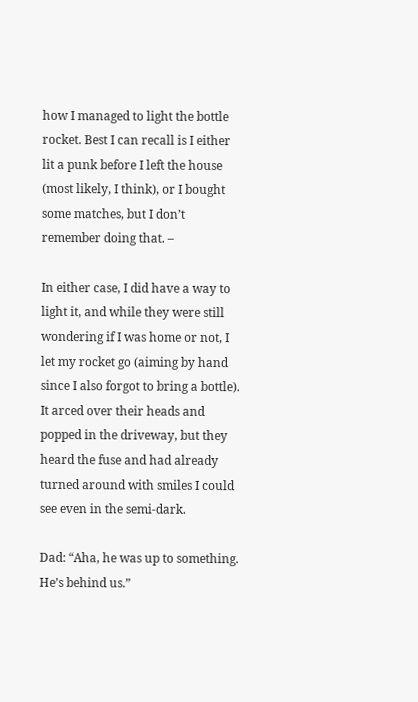how I managed to light the bottle rocket. Best I can recall is I either lit a punk before I left the house (most likely, I think), or I bought some matches, but I don’t remember doing that. –

In either case, I did have a way to light it, and while they were still wondering if I was home or not, I let my rocket go (aiming by hand since I also forgot to bring a bottle). It arced over their heads and popped in the driveway, but they heard the fuse and had already turned around with smiles I could see even in the semi-dark.

Dad: “Aha, he was up to something. He’s behind us.”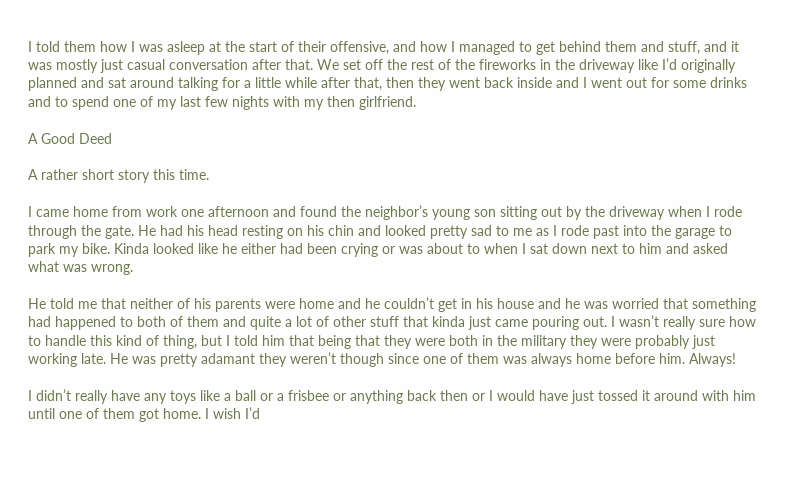I told them how I was asleep at the start of their offensive, and how I managed to get behind them and stuff, and it was mostly just casual conversation after that. We set off the rest of the fireworks in the driveway like I’d originally planned and sat around talking for a little while after that, then they went back inside and I went out for some drinks and to spend one of my last few nights with my then girlfriend.

A Good Deed

A rather short story this time.

I came home from work one afternoon and found the neighbor’s young son sitting out by the driveway when I rode through the gate. He had his head resting on his chin and looked pretty sad to me as I rode past into the garage to park my bike. Kinda looked like he either had been crying or was about to when I sat down next to him and asked what was wrong.

He told me that neither of his parents were home and he couldn’t get in his house and he was worried that something had happened to both of them and quite a lot of other stuff that kinda just came pouring out. I wasn’t really sure how to handle this kind of thing, but I told him that being that they were both in the military they were probably just working late. He was pretty adamant they weren’t though since one of them was always home before him. Always!

I didn’t really have any toys like a ball or a frisbee or anything back then or I would have just tossed it around with him until one of them got home. I wish I’d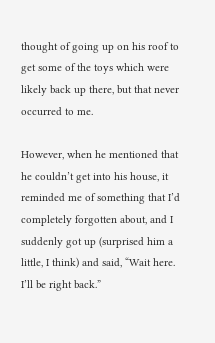thought of going up on his roof to get some of the toys which were likely back up there, but that never occurred to me.

However, when he mentioned that he couldn’t get into his house, it reminded me of something that I’d completely forgotten about, and I suddenly got up (surprised him a little, I think) and said, “Wait here. I’ll be right back.”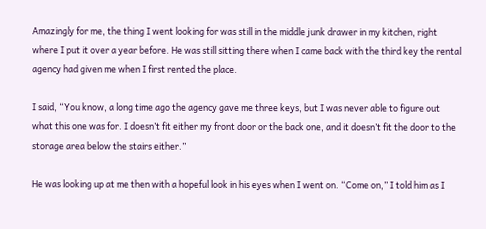Amazingly for me, the thing I went looking for was still in the middle junk drawer in my kitchen, right where I put it over a year before. He was still sitting there when I came back with the third key the rental agency had given me when I first rented the place.

I said, “You know, a long time ago the agency gave me three keys, but I was never able to figure out what this one was for. I doesn’t fit either my front door or the back one, and it doesn’t fit the door to the storage area below the stairs either.”

He was looking up at me then with a hopeful look in his eyes when I went on. “Come on,” I told him as I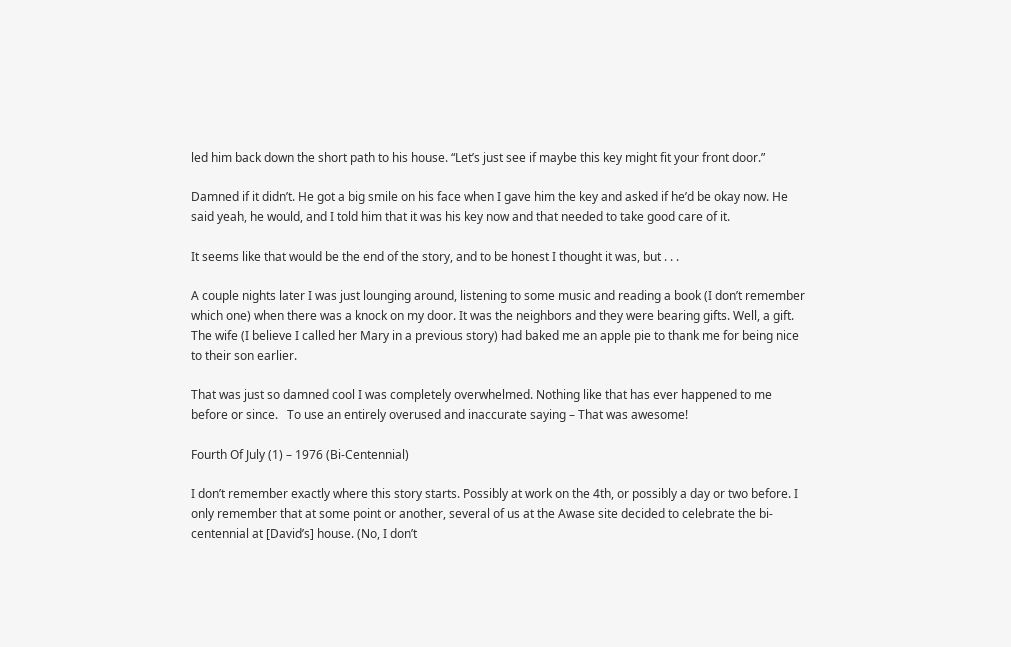led him back down the short path to his house. “Let’s just see if maybe this key might fit your front door.”

Damned if it didn’t. He got a big smile on his face when I gave him the key and asked if he’d be okay now. He said yeah, he would, and I told him that it was his key now and that needed to take good care of it.

It seems like that would be the end of the story, and to be honest I thought it was, but . . .

A couple nights later I was just lounging around, listening to some music and reading a book (I don’t remember which one) when there was a knock on my door. It was the neighbors and they were bearing gifts. Well, a gift. The wife (I believe I called her Mary in a previous story) had baked me an apple pie to thank me for being nice to their son earlier.

That was just so damned cool I was completely overwhelmed. Nothing like that has ever happened to me before or since.   To use an entirely overused and inaccurate saying – That was awesome!

Fourth Of July (1) – 1976 (Bi-Centennial)

I don’t remember exactly where this story starts. Possibly at work on the 4th, or possibly a day or two before. I only remember that at some point or another, several of us at the Awase site decided to celebrate the bi-centennial at [David’s] house. (No, I don’t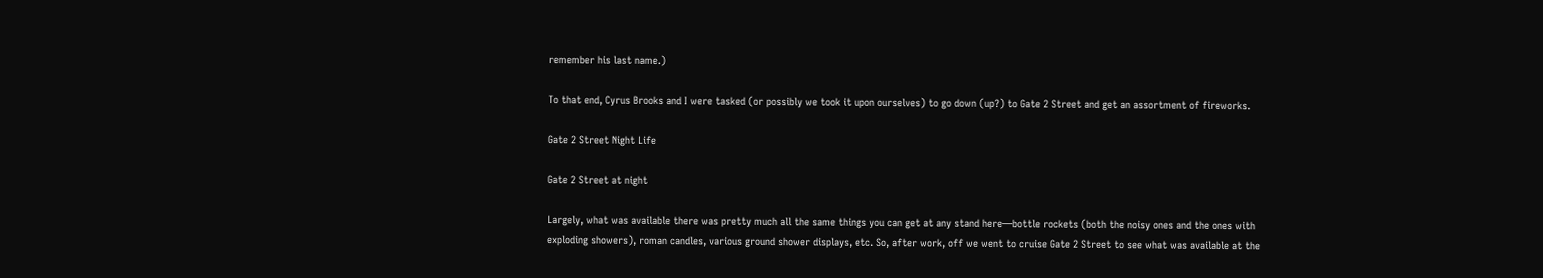remember his last name.)

To that end, Cyrus Brooks and I were tasked (or possibly we took it upon ourselves) to go down (up?) to Gate 2 Street and get an assortment of fireworks.

Gate 2 Street Night Life

Gate 2 Street at night

Largely, what was available there was pretty much all the same things you can get at any stand here—bottle rockets (both the noisy ones and the ones with exploding showers), roman candles, various ground shower displays, etc. So, after work, off we went to cruise Gate 2 Street to see what was available at the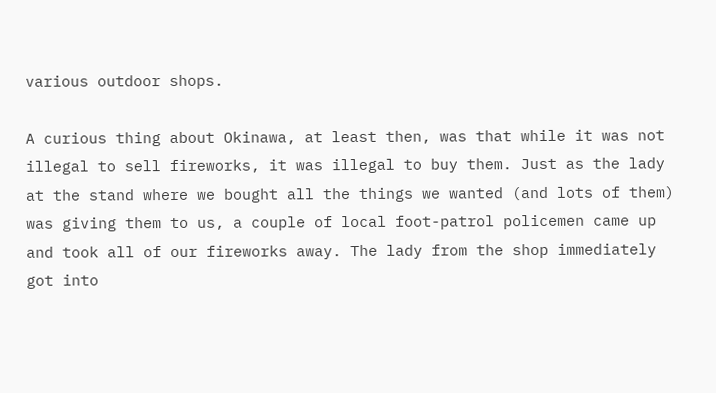various outdoor shops.

A curious thing about Okinawa, at least then, was that while it was not illegal to sell fireworks, it was illegal to buy them. Just as the lady at the stand where we bought all the things we wanted (and lots of them) was giving them to us, a couple of local foot-patrol policemen came up and took all of our fireworks away. The lady from the shop immediately got into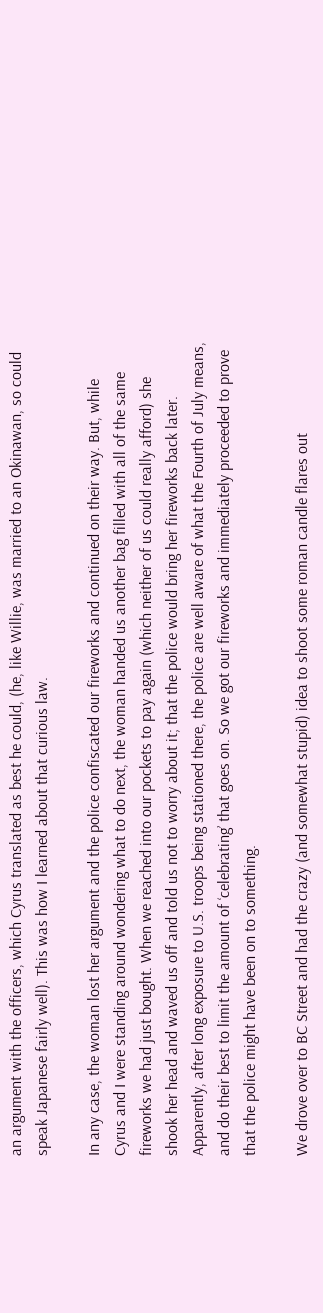an argument with the officers, which Cyrus translated as best he could, (he, like Willie, was married to an Okinawan, so could speak Japanese fairly well). This was how I learned about that curious law.

In any case, the woman lost her argument and the police confiscated our fireworks and continued on their way. But, while Cyrus and I were standing around wondering what to do next, the woman handed us another bag filled with all of the same fireworks we had just bought. When we reached into our pockets to pay again (which neither of us could really afford) she shook her head and waved us off and told us not to worry about it; that the police would bring her fireworks back later. Apparently, after long exposure to U.S. troops being stationed there, the police are well aware of what the Fourth of July means, and do their best to limit the amount of ‘celebrating’ that goes on. So we got our fireworks and immediately proceeded to prove that the police might have been on to something.

We drove over to BC Street and had the crazy (and somewhat stupid) idea to shoot some roman candle flares out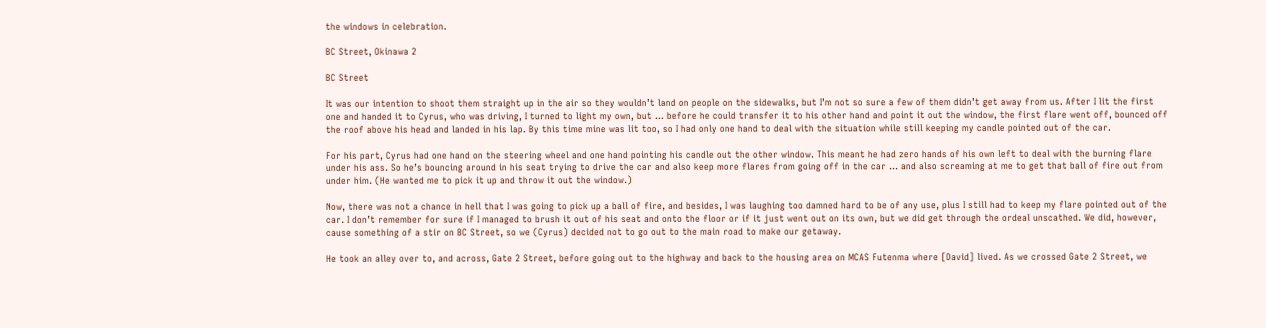the windows in celebration.

BC Street, Okinawa 2

BC Street

It was our intention to shoot them straight up in the air so they wouldn’t land on people on the sidewalks, but I’m not so sure a few of them didn’t get away from us. After I lit the first one and handed it to Cyrus, who was driving, I turned to light my own, but … before he could transfer it to his other hand and point it out the window, the first flare went off, bounced off the roof above his head and landed in his lap. By this time mine was lit too, so I had only one hand to deal with the situation while still keeping my candle pointed out of the car.

For his part, Cyrus had one hand on the steering wheel and one hand pointing his candle out the other window. This meant he had zero hands of his own left to deal with the burning flare under his ass. So he’s bouncing around in his seat trying to drive the car and also keep more flares from going off in the car … and also screaming at me to get that ball of fire out from under him. (He wanted me to pick it up and throw it out the window.)

Now, there was not a chance in hell that I was going to pick up a ball of fire, and besides, I was laughing too damned hard to be of any use, plus I still had to keep my flare pointed out of the car. I don’t remember for sure if I managed to brush it out of his seat and onto the floor or if it just went out on its own, but we did get through the ordeal unscathed. We did, however, cause something of a stir on BC Street, so we (Cyrus) decided not to go out to the main road to make our getaway.

He took an alley over to, and across, Gate 2 Street, before going out to the highway and back to the housing area on MCAS Futenma where [David] lived. As we crossed Gate 2 Street, we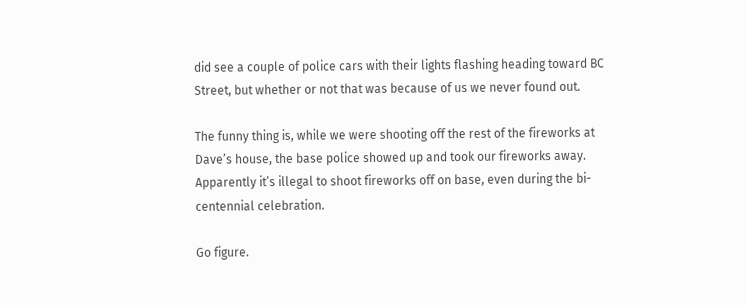did see a couple of police cars with their lights flashing heading toward BC Street, but whether or not that was because of us we never found out.

The funny thing is, while we were shooting off the rest of the fireworks at Dave’s house, the base police showed up and took our fireworks away. Apparently it’s illegal to shoot fireworks off on base, even during the bi-centennial celebration.

Go figure.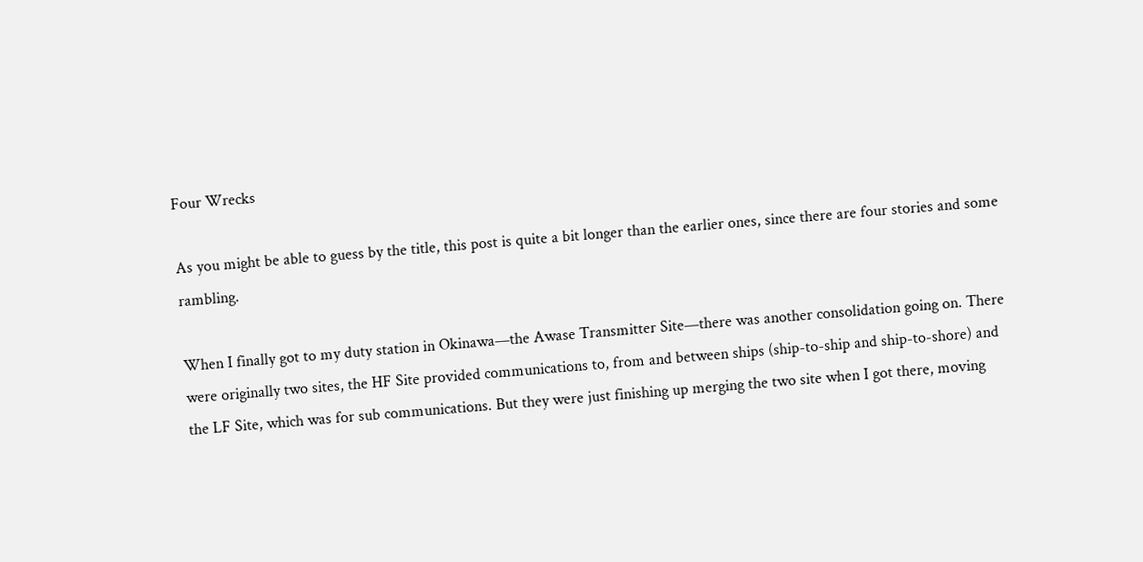Four Wrecks

As you might be able to guess by the title, this post is quite a bit longer than the earlier ones, since there are four stories and some rambling.

When I finally got to my duty station in Okinawa—the Awase Transmitter Site—there was another consolidation going on. There were originally two sites, the HF Site provided communications to, from and between ships (ship-to-ship and ship-to-shore) and the LF Site, which was for sub communications. But they were just finishing up merging the two site when I got there, moving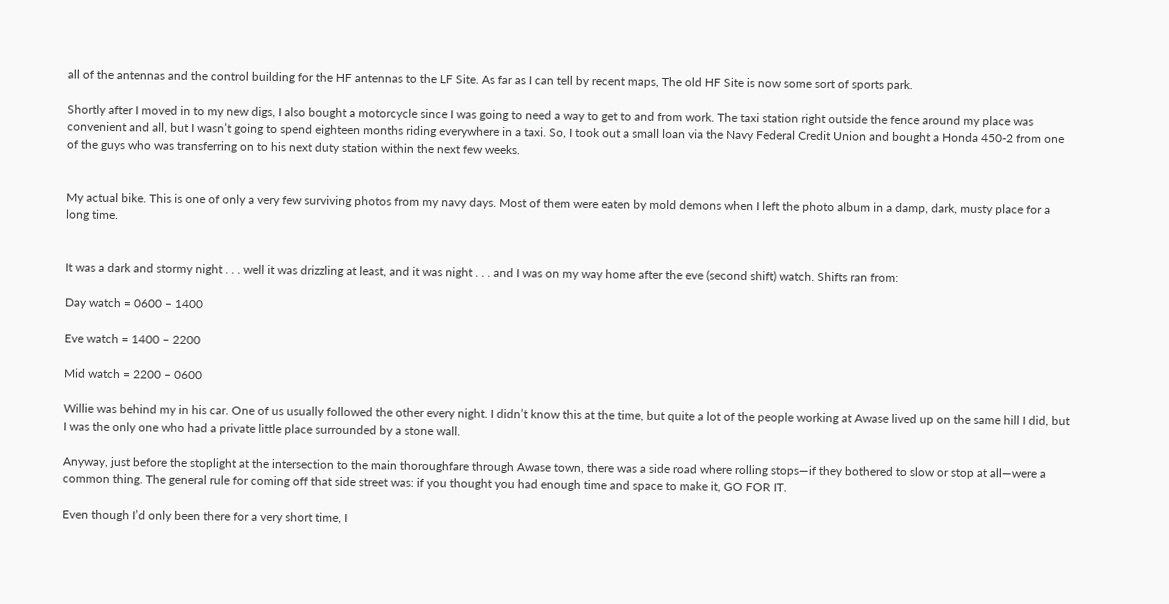all of the antennas and the control building for the HF antennas to the LF Site. As far as I can tell by recent maps, The old HF Site is now some sort of sports park.

Shortly after I moved in to my new digs, I also bought a motorcycle since I was going to need a way to get to and from work. The taxi station right outside the fence around my place was convenient and all, but I wasn’t going to spend eighteen months riding everywhere in a taxi. So, I took out a small loan via the Navy Federal Credit Union and bought a Honda 450-2 from one of the guys who was transferring on to his next duty station within the next few weeks.


My actual bike. This is one of only a very few surviving photos from my navy days. Most of them were eaten by mold demons when I left the photo album in a damp, dark, musty place for a long time.


It was a dark and stormy night . . . well it was drizzling at least, and it was night . . . and I was on my way home after the eve (second shift) watch. Shifts ran from:

Day watch = 0600 – 1400

Eve watch = 1400 – 2200

Mid watch = 2200 – 0600

Willie was behind my in his car. One of us usually followed the other every night. I didn’t know this at the time, but quite a lot of the people working at Awase lived up on the same hill I did, but I was the only one who had a private little place surrounded by a stone wall.

Anyway, just before the stoplight at the intersection to the main thoroughfare through Awase town, there was a side road where rolling stops—if they bothered to slow or stop at all—were a common thing. The general rule for coming off that side street was: if you thought you had enough time and space to make it, GO FOR IT.

Even though I’d only been there for a very short time, I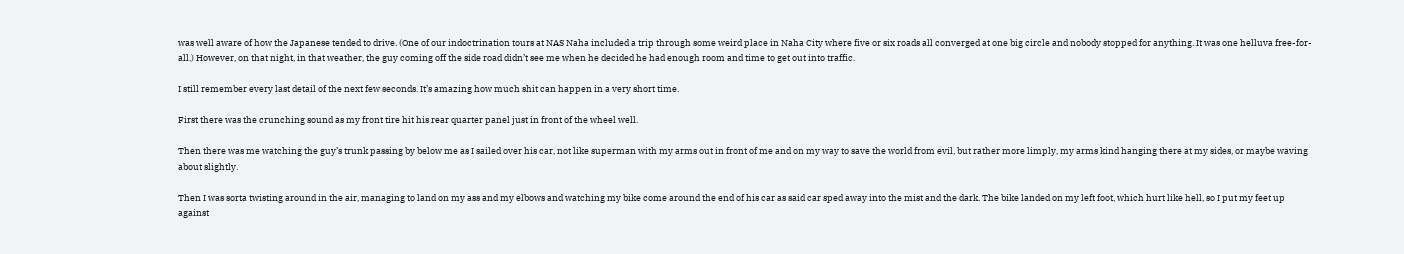was well aware of how the Japanese tended to drive. (One of our indoctrination tours at NAS Naha included a trip through some weird place in Naha City where five or six roads all converged at one big circle and nobody stopped for anything. It was one helluva free-for-all.) However, on that night, in that weather, the guy coming off the side road didn’t see me when he decided he had enough room and time to get out into traffic.

I still remember every last detail of the next few seconds. It’s amazing how much shit can happen in a very short time.

First there was the crunching sound as my front tire hit his rear quarter panel just in front of the wheel well.

Then there was me watching the guy’s trunk passing by below me as I sailed over his car, not like superman with my arms out in front of me and on my way to save the world from evil, but rather more limply, my arms kind hanging there at my sides, or maybe waving about slightly.

Then I was sorta twisting around in the air, managing to land on my ass and my elbows and watching my bike come around the end of his car as said car sped away into the mist and the dark. The bike landed on my left foot, which hurt like hell, so I put my feet up against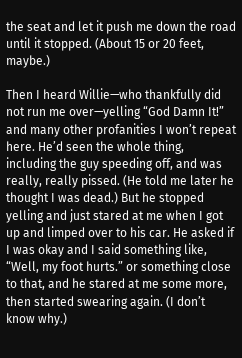the seat and let it push me down the road until it stopped. (About 15 or 20 feet, maybe.)

Then I heard Willie—who thankfully did not run me over—yelling “God Damn It!” and many other profanities I won’t repeat here. He’d seen the whole thing, including the guy speeding off, and was really, really pissed. (He told me later he thought I was dead.) But he stopped yelling and just stared at me when I got up and limped over to his car. He asked if I was okay and I said something like, “Well, my foot hurts.” or something close to that, and he stared at me some more, then started swearing again. (I don’t know why.)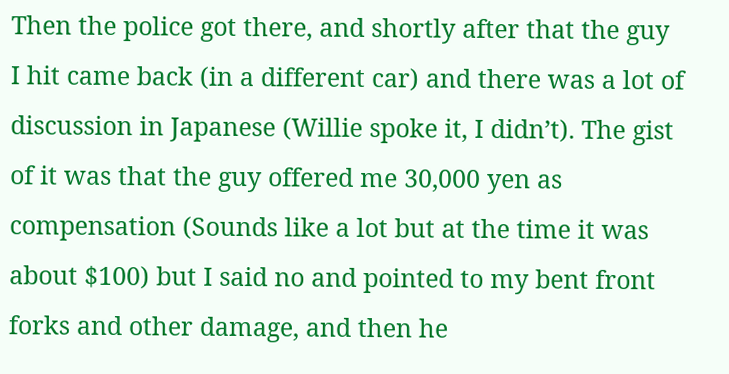Then the police got there, and shortly after that the guy I hit came back (in a different car) and there was a lot of discussion in Japanese (Willie spoke it, I didn’t). The gist of it was that the guy offered me 30,000 yen as compensation (Sounds like a lot but at the time it was about $100) but I said no and pointed to my bent front forks and other damage, and then he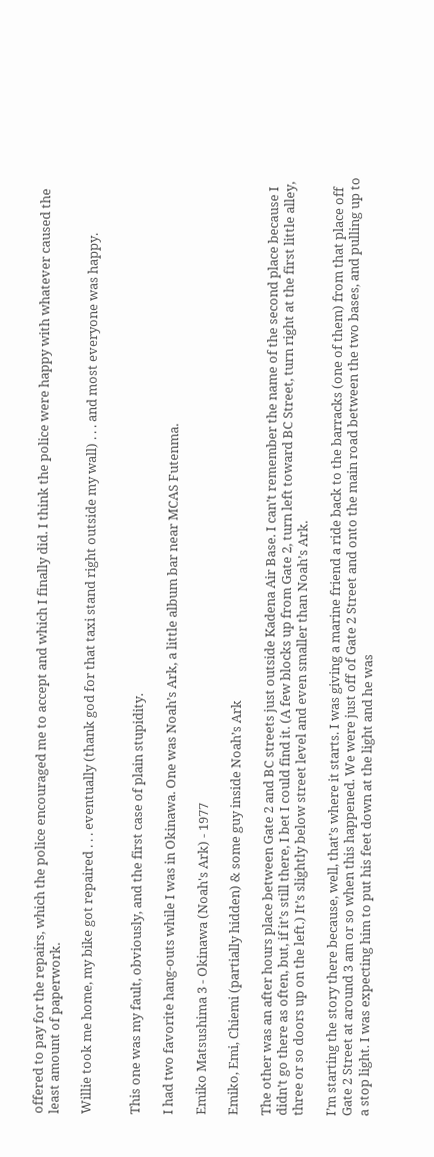offered to pay for the repairs, which the police encouraged me to accept and which I finally did. I think the police were happy with whatever caused the least amount of paperwork.

Willie took me home, my bike got repaired . . . eventually (thank god for that taxi stand right outside my wall) . . . and most everyone was happy.


This one was my fault, obviously, and the first case of plain stupidity.

I had two favorite hang-outs while I was in Okinawa. One was Noah’s Ark, a little album bar near MCAS Futenma.

Emiko Matsushima 3 - Okinawa (Noah's Ark) - 1977

Emiko, Emi, Chiemi (partially hidden) & some guy inside Noah’s Ark

The other was an after hours place between Gate 2 and BC streets just outside Kadena Air Base. I can’t remember the name of the second place because I didn’t go there as often, but, if it’s still there, I bet I could find it. (A few blocks up from Gate 2, turn left toward BC Street, turn right at the first little alley, three or so doors up on the left.) It’s slightly below street level and even smaller than Noah’s Ark.

I’m starting the story there because, well, that’s where it starts. I was giving a marine friend a ride back to the barracks (one of them) from that place off Gate 2 Street at around 3 am or so when this happened. We were just off of Gate 2 Street and onto the main road between the two bases, and pulling up to a stop light. I was expecting him to put his feet down at the light and he was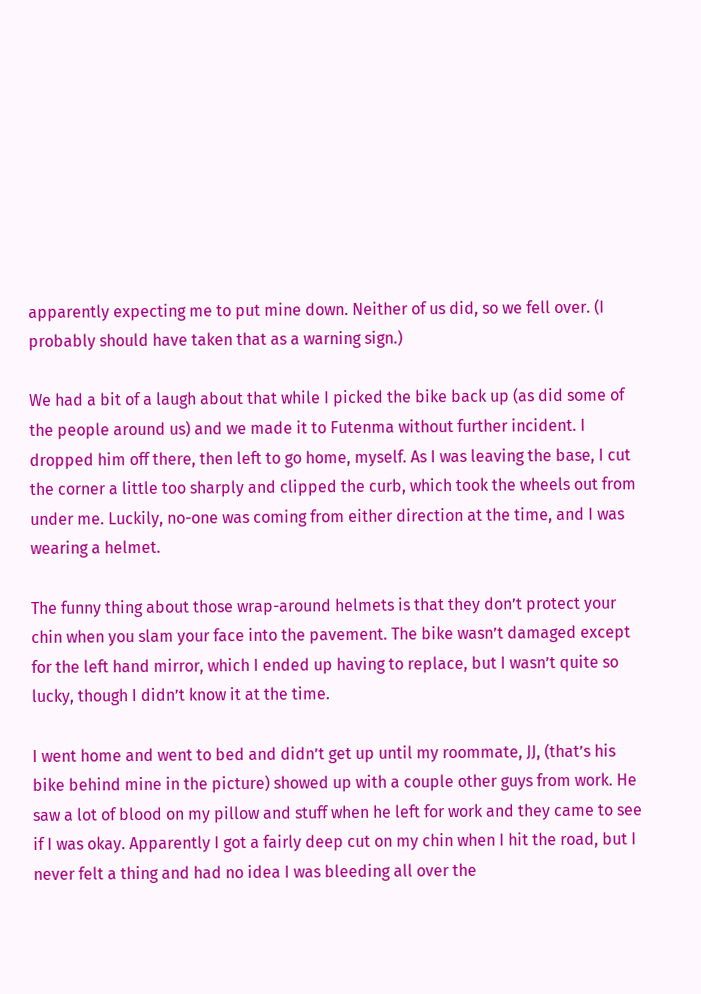apparently expecting me to put mine down. Neither of us did, so we fell over. (I probably should have taken that as a warning sign.)

We had a bit of a laugh about that while I picked the bike back up (as did some of the people around us) and we made it to Futenma without further incident. I dropped him off there, then left to go home, myself. As I was leaving the base, I cut the corner a little too sharply and clipped the curb, which took the wheels out from under me. Luckily, no-one was coming from either direction at the time, and I was wearing a helmet.

The funny thing about those wrap-around helmets is that they don’t protect your chin when you slam your face into the pavement. The bike wasn’t damaged except for the left hand mirror, which I ended up having to replace, but I wasn’t quite so lucky, though I didn’t know it at the time.

I went home and went to bed and didn’t get up until my roommate, JJ, (that’s his bike behind mine in the picture) showed up with a couple other guys from work. He saw a lot of blood on my pillow and stuff when he left for work and they came to see if I was okay. Apparently I got a fairly deep cut on my chin when I hit the road, but I never felt a thing and had no idea I was bleeding all over the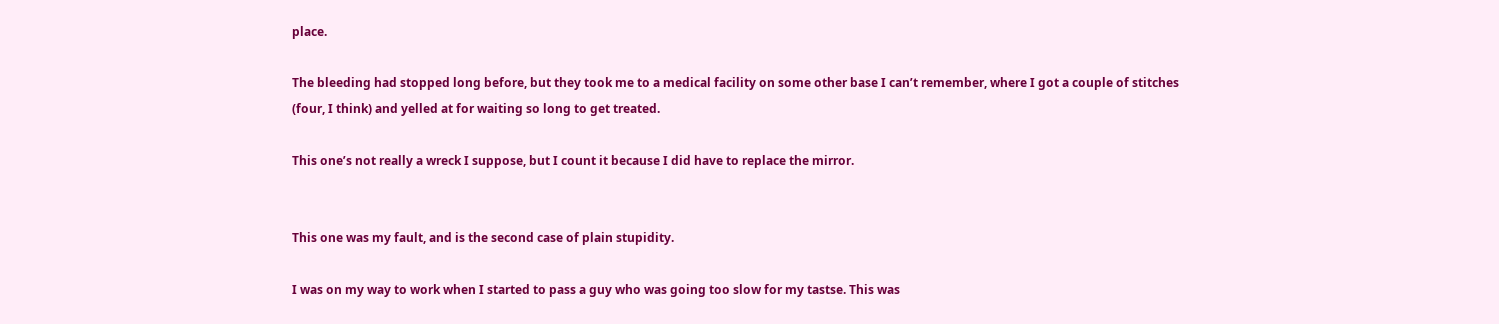place.

The bleeding had stopped long before, but they took me to a medical facility on some other base I can’t remember, where I got a couple of stitches (four, I think) and yelled at for waiting so long to get treated.

This one’s not really a wreck I suppose, but I count it because I did have to replace the mirror.


This one was my fault, and is the second case of plain stupidity.

I was on my way to work when I started to pass a guy who was going too slow for my tastse. This was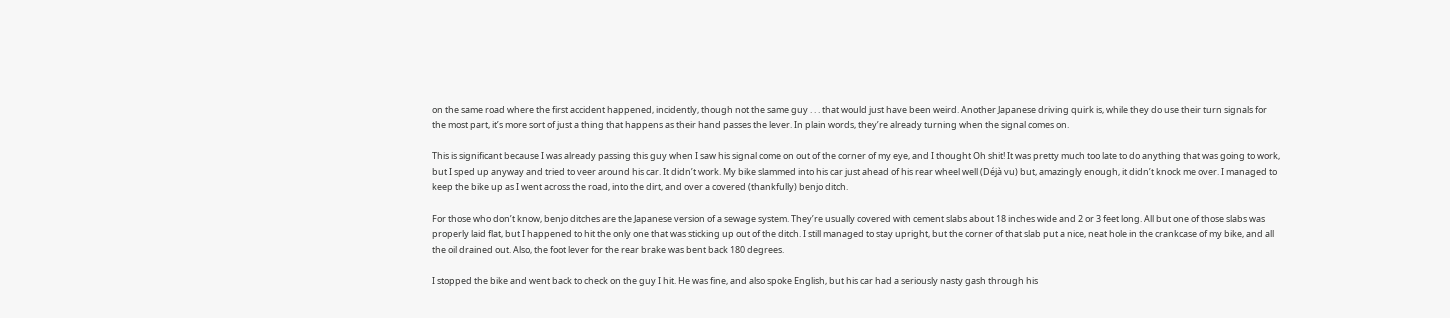on the same road where the first accident happened, incidently, though not the same guy . . . that would just have been weird. Another Japanese driving quirk is, while they do use their turn signals for the most part, it’s more sort of just a thing that happens as their hand passes the lever. In plain words, they’re already turning when the signal comes on.

This is significant because I was already passing this guy when I saw his signal come on out of the corner of my eye, and I thought Oh shit! It was pretty much too late to do anything that was going to work, but I sped up anyway and tried to veer around his car. It didn’t work. My bike slammed into his car just ahead of his rear wheel well (Déjà vu) but, amazingly enough, it didn’t knock me over. I managed to keep the bike up as I went across the road, into the dirt, and over a covered (thankfully) benjo ditch.

For those who don’t know, benjo ditches are the Japanese version of a sewage system. They’re usually covered with cement slabs about 18 inches wide and 2 or 3 feet long. All but one of those slabs was properly laid flat, but I happened to hit the only one that was sticking up out of the ditch. I still managed to stay upright, but the corner of that slab put a nice, neat hole in the crankcase of my bike, and all the oil drained out. Also, the foot lever for the rear brake was bent back 180 degrees.

I stopped the bike and went back to check on the guy I hit. He was fine, and also spoke English, but his car had a seriously nasty gash through his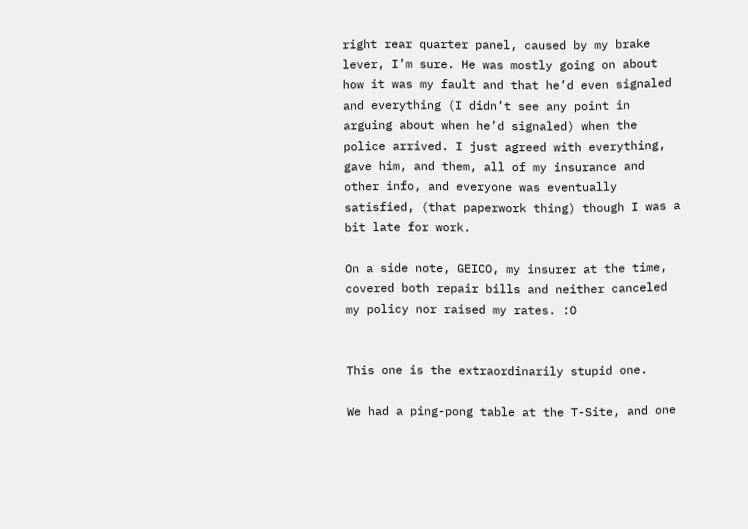right rear quarter panel, caused by my brake lever, I’m sure. He was mostly going on about how it was my fault and that he’d even signaled and everything (I didn’t see any point in arguing about when he’d signaled) when the police arrived. I just agreed with everything, gave him, and them, all of my insurance and other info, and everyone was eventually satisfied, (that paperwork thing) though I was a bit late for work.

On a side note, GEICO, my insurer at the time, covered both repair bills and neither canceled my policy nor raised my rates. :O


This one is the extraordinarily stupid one.

We had a ping-pong table at the T-Site, and one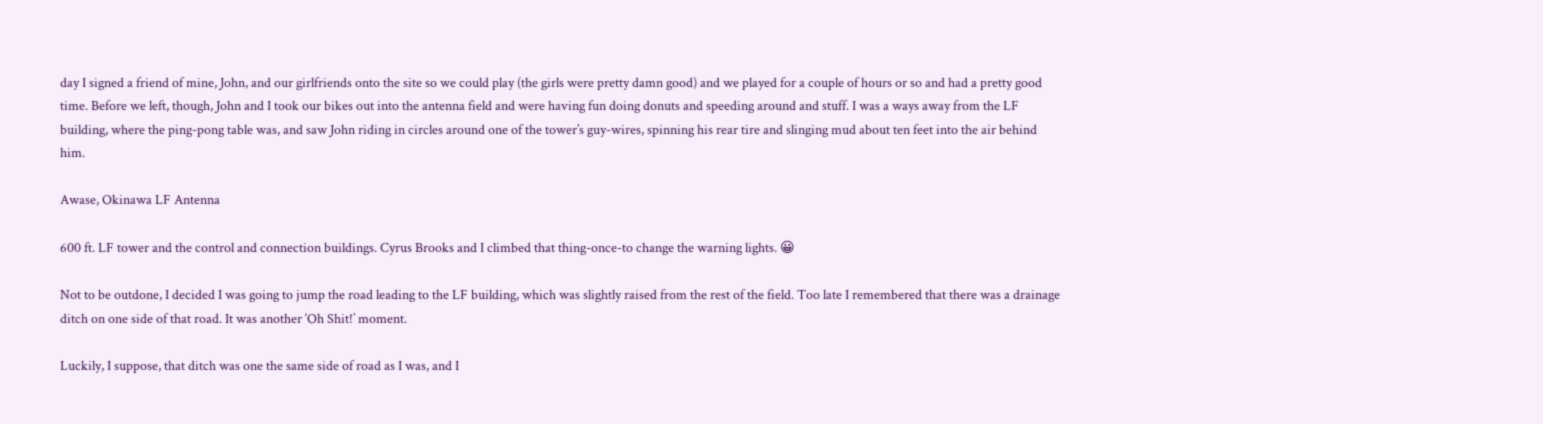day I signed a friend of mine, John, and our girlfriends onto the site so we could play (the girls were pretty damn good) and we played for a couple of hours or so and had a pretty good time. Before we left, though, John and I took our bikes out into the antenna field and were having fun doing donuts and speeding around and stuff. I was a ways away from the LF building, where the ping-pong table was, and saw John riding in circles around one of the tower’s guy-wires, spinning his rear tire and slinging mud about ten feet into the air behind him.

Awase, Okinawa LF Antenna

600 ft. LF tower and the control and connection buildings. Cyrus Brooks and I climbed that thing-once-to change the warning lights. 😀

Not to be outdone, I decided I was going to jump the road leading to the LF building, which was slightly raised from the rest of the field. Too late I remembered that there was a drainage ditch on one side of that road. It was another ‘Oh Shit!’ moment.

Luckily, I suppose, that ditch was one the same side of road as I was, and I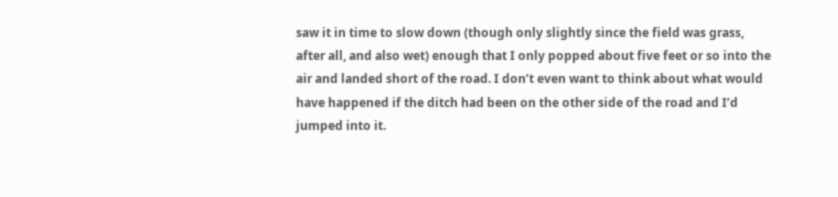saw it in time to slow down (though only slightly since the field was grass, after all, and also wet) enough that I only popped about five feet or so into the air and landed short of the road. I don’t even want to think about what would have happened if the ditch had been on the other side of the road and I’d jumped into it.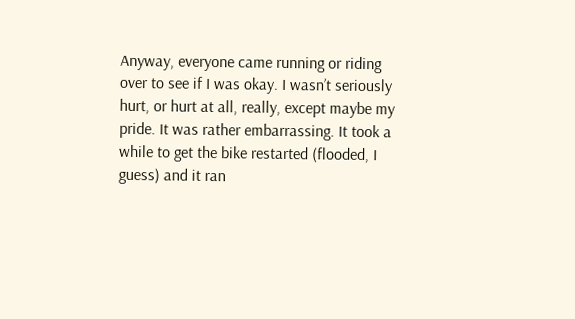Anyway, everyone came running or riding over to see if I was okay. I wasn’t seriously hurt, or hurt at all, really, except maybe my pride. It was rather embarrassing. It took a while to get the bike restarted (flooded, I guess) and it ran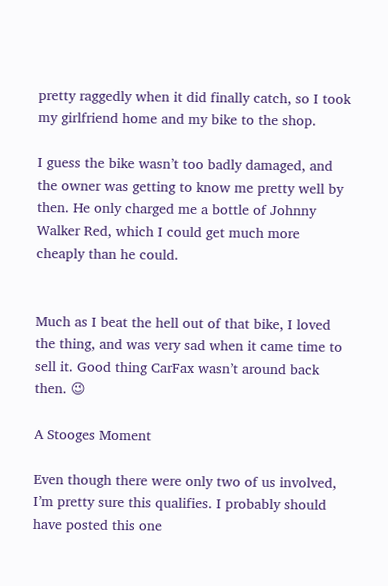pretty raggedly when it did finally catch, so I took my girlfriend home and my bike to the shop.

I guess the bike wasn’t too badly damaged, and the owner was getting to know me pretty well by then. He only charged me a bottle of Johnny Walker Red, which I could get much more cheaply than he could.


Much as I beat the hell out of that bike, I loved the thing, and was very sad when it came time to sell it. Good thing CarFax wasn’t around back then. 😉

A Stooges Moment

Even though there were only two of us involved, I’m pretty sure this qualifies. I probably should have posted this one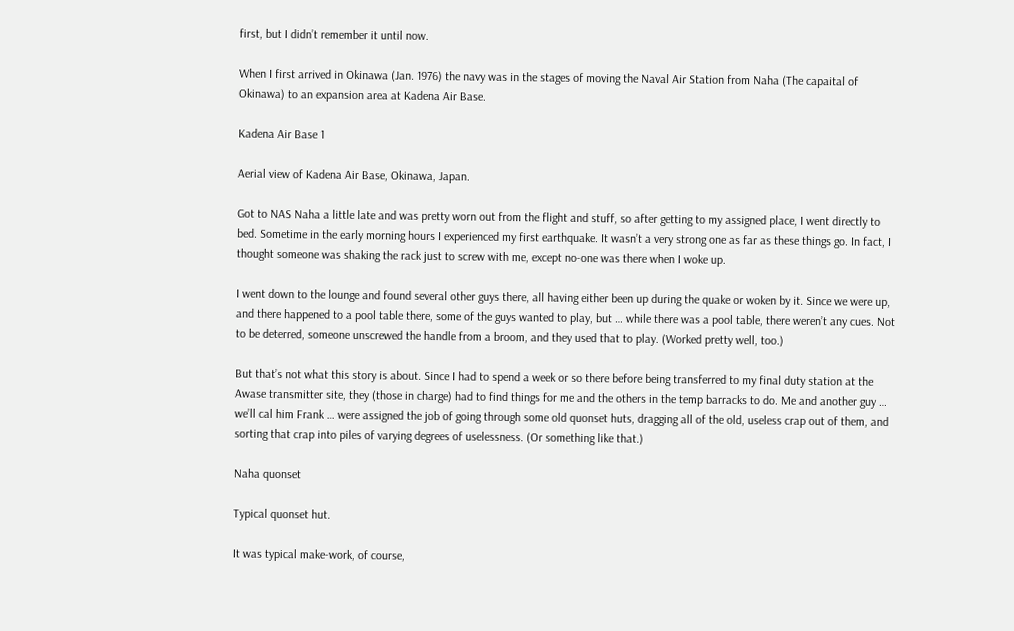first, but I didn’t remember it until now.

When I first arrived in Okinawa (Jan. 1976) the navy was in the stages of moving the Naval Air Station from Naha (The capaital of Okinawa) to an expansion area at Kadena Air Base.

Kadena Air Base 1

Aerial view of Kadena Air Base, Okinawa, Japan.

Got to NAS Naha a little late and was pretty worn out from the flight and stuff, so after getting to my assigned place, I went directly to bed. Sometime in the early morning hours I experienced my first earthquake. It wasn’t a very strong one as far as these things go. In fact, I thought someone was shaking the rack just to screw with me, except no-one was there when I woke up.

I went down to the lounge and found several other guys there, all having either been up during the quake or woken by it. Since we were up, and there happened to a pool table there, some of the guys wanted to play, but … while there was a pool table, there weren’t any cues. Not to be deterred, someone unscrewed the handle from a broom, and they used that to play. (Worked pretty well, too.)

But that’s not what this story is about. Since I had to spend a week or so there before being transferred to my final duty station at the Awase transmitter site, they (those in charge) had to find things for me and the others in the temp barracks to do. Me and another guy … we’ll cal him Frank … were assigned the job of going through some old quonset huts, dragging all of the old, useless crap out of them, and sorting that crap into piles of varying degrees of uselessness. (Or something like that.)

Naha quonset

Typical quonset hut.

It was typical make-work, of course,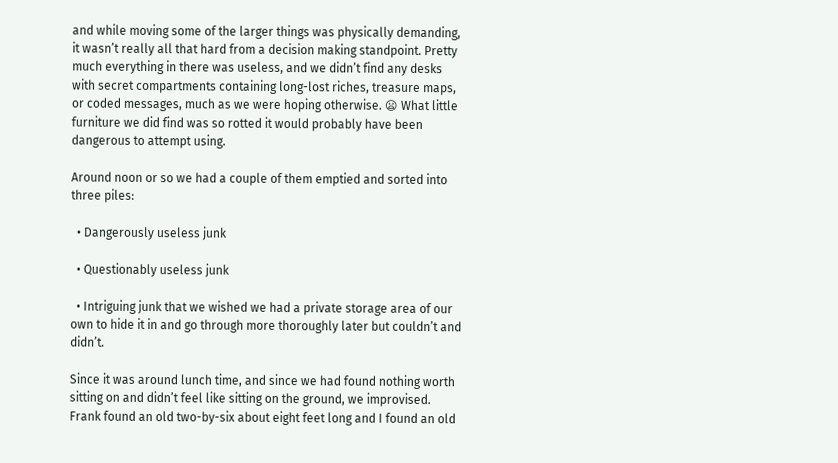and while moving some of the larger things was physically demanding, it wasn’t really all that hard from a decision making standpoint. Pretty much everything in there was useless, and we didn’t find any desks with secret compartments containing long-lost riches, treasure maps, or coded messages, much as we were hoping otherwise. 😦 What little furniture we did find was so rotted it would probably have been dangerous to attempt using.

Around noon or so we had a couple of them emptied and sorted into three piles:

  • Dangerously useless junk

  • Questionably useless junk

  • Intriguing junk that we wished we had a private storage area of our own to hide it in and go through more thoroughly later but couldn’t and didn’t.

Since it was around lunch time, and since we had found nothing worth sitting on and didn’t feel like sitting on the ground, we improvised. Frank found an old two-by-six about eight feet long and I found an old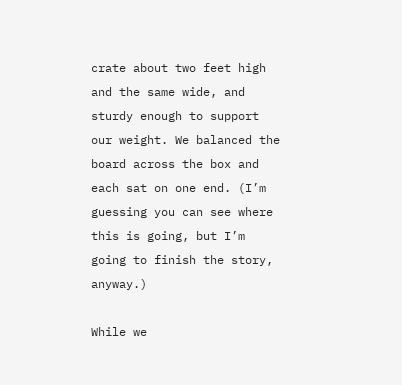crate about two feet high and the same wide, and sturdy enough to support our weight. We balanced the board across the box and each sat on one end. (I’m guessing you can see where this is going, but I’m going to finish the story, anyway.)

While we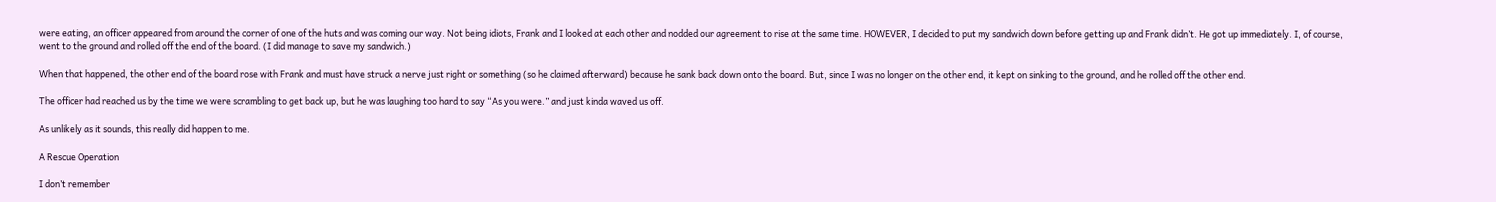were eating, an officer appeared from around the corner of one of the huts and was coming our way. Not being idiots, Frank and I looked at each other and nodded our agreement to rise at the same time. HOWEVER, I decided to put my sandwich down before getting up and Frank didn’t. He got up immediately. I, of course, went to the ground and rolled off the end of the board. (I did manage to save my sandwich.)

When that happened, the other end of the board rose with Frank and must have struck a nerve just right or something (so he claimed afterward) because he sank back down onto the board. But, since I was no longer on the other end, it kept on sinking to the ground, and he rolled off the other end.

The officer had reached us by the time we were scrambling to get back up, but he was laughing too hard to say “As you were.” and just kinda waved us off.

As unlikely as it sounds, this really did happen to me.

A Rescue Operation

I don’t remember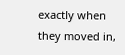exactly when they moved in,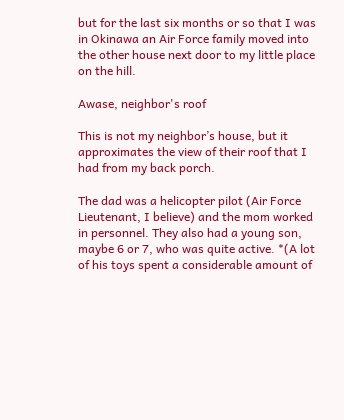but for the last six months or so that I was in Okinawa an Air Force family moved into the other house next door to my little place on the hill.

Awase, neighbor's roof

This is not my neighbor’s house, but it approximates the view of their roof that I had from my back porch.

The dad was a helicopter pilot (Air Force Lieutenant, I believe) and the mom worked in personnel. They also had a young son, maybe 6 or 7, who was quite active. *(A lot of his toys spent a considerable amount of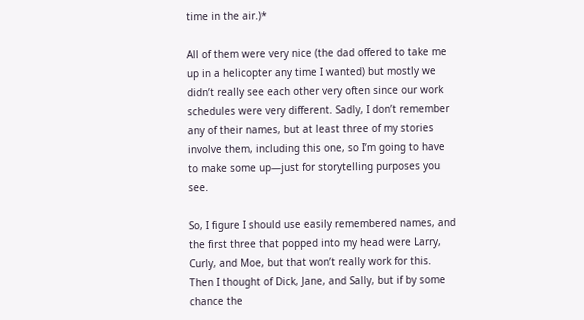time in the air.)*

All of them were very nice (the dad offered to take me up in a helicopter any time I wanted) but mostly we didn’t really see each other very often since our work schedules were very different. Sadly, I don’t remember any of their names, but at least three of my stories involve them, including this one, so I’m going to have to make some up—just for storytelling purposes you see.

So, I figure I should use easily remembered names, and the first three that popped into my head were Larry, Curly, and Moe, but that won’t really work for this. Then I thought of Dick, Jane, and Sally, but if by some chance the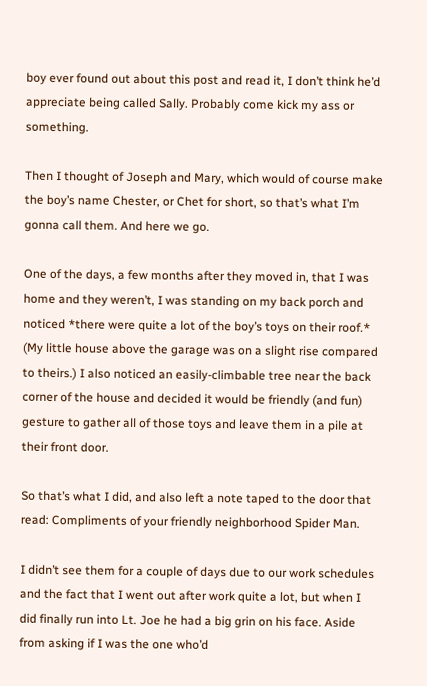boy ever found out about this post and read it, I don’t think he’d appreciate being called Sally. Probably come kick my ass or something.

Then I thought of Joseph and Mary, which would of course make the boy’s name Chester, or Chet for short, so that’s what I’m gonna call them. And here we go.

One of the days, a few months after they moved in, that I was home and they weren’t, I was standing on my back porch and noticed *there were quite a lot of the boy’s toys on their roof.* (My little house above the garage was on a slight rise compared to theirs.) I also noticed an easily-climbable tree near the back corner of the house and decided it would be friendly (and fun) gesture to gather all of those toys and leave them in a pile at their front door.

So that’s what I did, and also left a note taped to the door that read: Compliments of your friendly neighborhood Spider Man.

I didn’t see them for a couple of days due to our work schedules and the fact that I went out after work quite a lot, but when I did finally run into Lt. Joe he had a big grin on his face. Aside from asking if I was the one who’d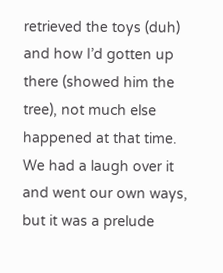retrieved the toys (duh) and how I’d gotten up there (showed him the tree), not much else happened at that time. We had a laugh over it and went our own ways, but it was a prelude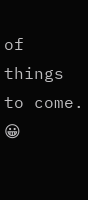of things to come. 😀